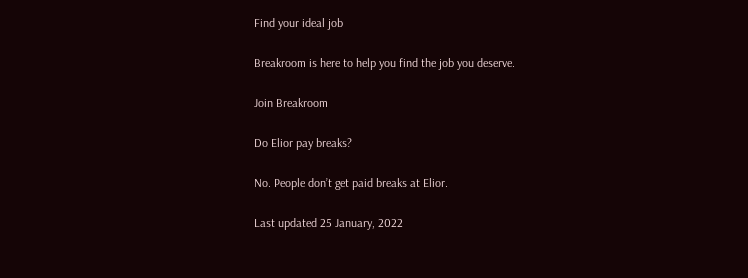Find your ideal job

Breakroom is here to help you find the job you deserve.

Join Breakroom

Do Elior pay breaks?

No. People don’t get paid breaks at Elior.

Last updated 25 January, 2022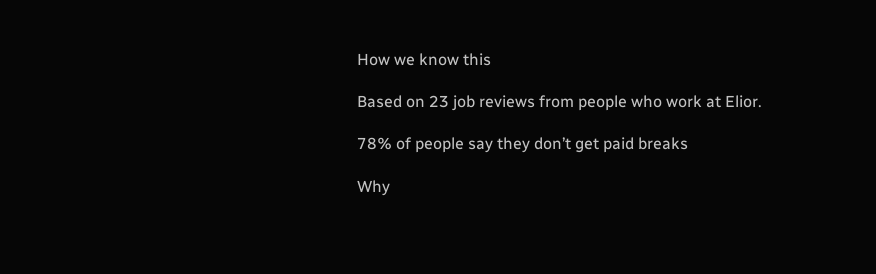How we know this

Based on 23 job reviews from people who work at Elior.

78% of people say they don’t get paid breaks

Why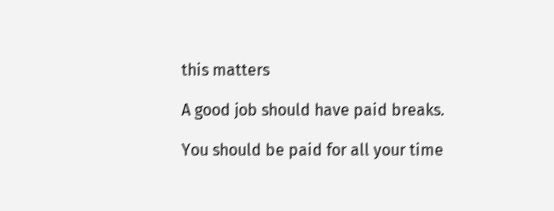this matters

A good job should have paid breaks.

You should be paid for all your time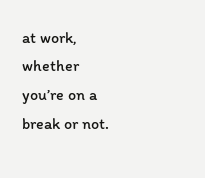at work, whether you’re on a break or not.